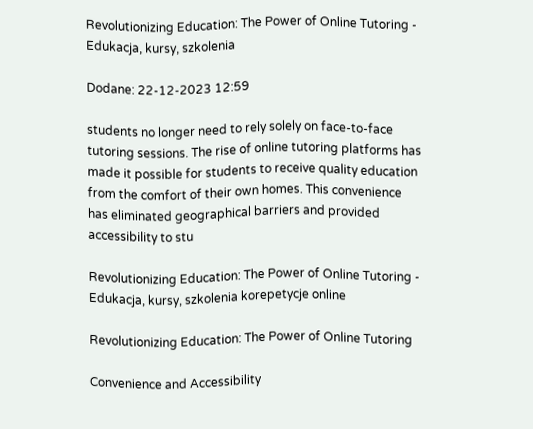Revolutionizing Education: The Power of Online Tutoring - Edukacja, kursy, szkolenia

Dodane: 22-12-2023 12:59

students no longer need to rely solely on face-to-face tutoring sessions. The rise of online tutoring platforms has made it possible for students to receive quality education from the comfort of their own homes. This convenience has eliminated geographical barriers and provided accessibility to stu

Revolutionizing Education: The Power of Online Tutoring - Edukacja, kursy, szkolenia korepetycje online

Revolutionizing Education: The Power of Online Tutoring

Convenience and Accessibility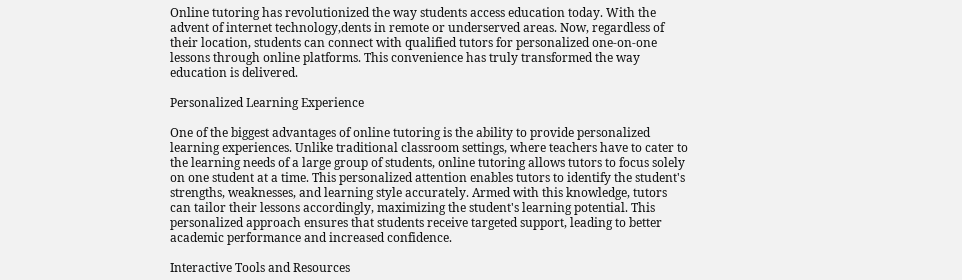Online tutoring has revolutionized the way students access education today. With the advent of internet technology,dents in remote or underserved areas. Now, regardless of their location, students can connect with qualified tutors for personalized one-on-one lessons through online platforms. This convenience has truly transformed the way education is delivered.

Personalized Learning Experience

One of the biggest advantages of online tutoring is the ability to provide personalized learning experiences. Unlike traditional classroom settings, where teachers have to cater to the learning needs of a large group of students, online tutoring allows tutors to focus solely on one student at a time. This personalized attention enables tutors to identify the student's strengths, weaknesses, and learning style accurately. Armed with this knowledge, tutors can tailor their lessons accordingly, maximizing the student's learning potential. This personalized approach ensures that students receive targeted support, leading to better academic performance and increased confidence.

Interactive Tools and Resources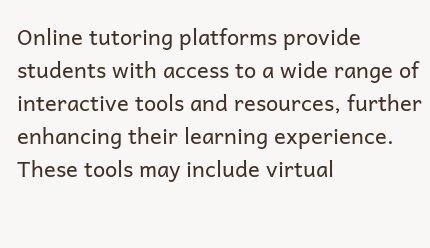Online tutoring platforms provide students with access to a wide range of interactive tools and resources, further enhancing their learning experience. These tools may include virtual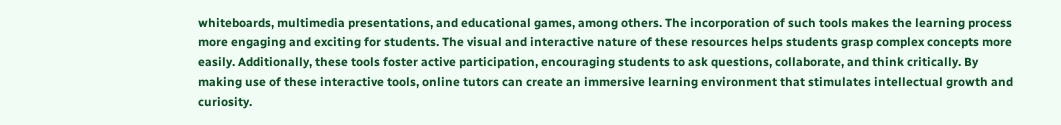whiteboards, multimedia presentations, and educational games, among others. The incorporation of such tools makes the learning process more engaging and exciting for students. The visual and interactive nature of these resources helps students grasp complex concepts more easily. Additionally, these tools foster active participation, encouraging students to ask questions, collaborate, and think critically. By making use of these interactive tools, online tutors can create an immersive learning environment that stimulates intellectual growth and curiosity.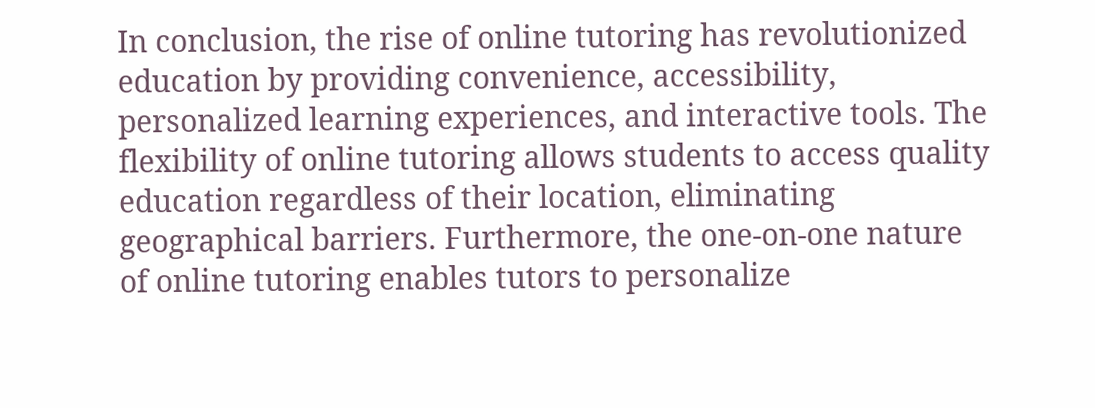In conclusion, the rise of online tutoring has revolutionized education by providing convenience, accessibility, personalized learning experiences, and interactive tools. The flexibility of online tutoring allows students to access quality education regardless of their location, eliminating geographical barriers. Furthermore, the one-on-one nature of online tutoring enables tutors to personalize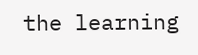the learning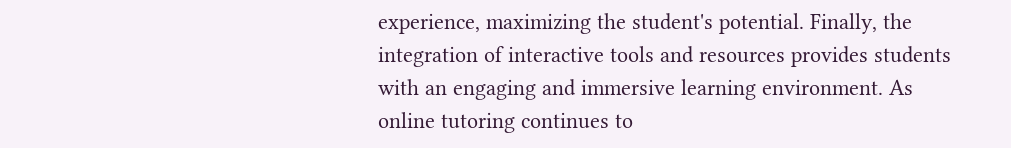experience, maximizing the student's potential. Finally, the integration of interactive tools and resources provides students with an engaging and immersive learning environment. As online tutoring continues to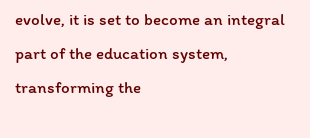evolve, it is set to become an integral part of the education system, transforming the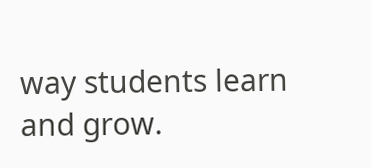way students learn and grow.